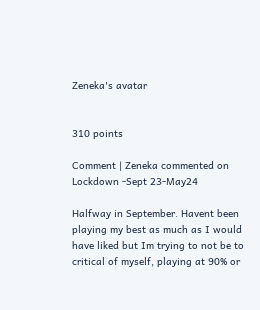Zeneka's avatar


310 points

Comment | Zeneka commented on Lockdown -Sept 23-May24

Halfway in September. Havent been playing my best as much as I would have liked but Im trying to not be to critical of myself, playing at 90% or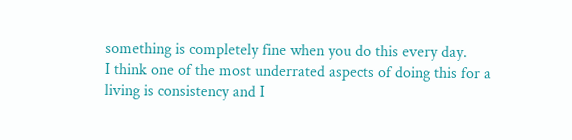something is completely fine when you do this every day.
I think one of the most underrated aspects of doing this for a living is consistency and I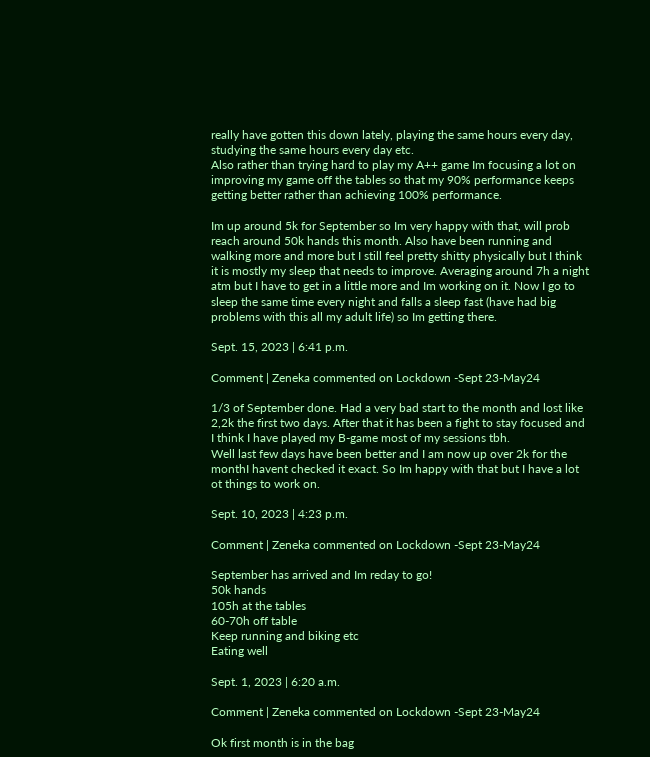really have gotten this down lately, playing the same hours every day, studying the same hours every day etc.
Also rather than trying hard to play my A++ game Im focusing a lot on improving my game off the tables so that my 90% performance keeps getting better rather than achieving 100% performance.

Im up around 5k for September so Im very happy with that, will prob reach around 50k hands this month. Also have been running and walking more and more but I still feel pretty shitty physically but I think it is mostly my sleep that needs to improve. Averaging around 7h a night atm but I have to get in a little more and Im working on it. Now I go to sleep the same time every night and falls a sleep fast (have had big problems with this all my adult life) so Im getting there.

Sept. 15, 2023 | 6:41 p.m.

Comment | Zeneka commented on Lockdown -Sept 23-May24

1/3 of September done. Had a very bad start to the month and lost like 2,2k the first two days. After that it has been a fight to stay focused and I think I have played my B-game most of my sessions tbh.
Well last few days have been better and I am now up over 2k for the monthI havent checked it exact. So Im happy with that but I have a lot ot things to work on.

Sept. 10, 2023 | 4:23 p.m.

Comment | Zeneka commented on Lockdown -Sept 23-May24

September has arrived and Im reday to go!
50k hands
105h at the tables
60-70h off table
Keep running and biking etc
Eating well

Sept. 1, 2023 | 6:20 a.m.

Comment | Zeneka commented on Lockdown -Sept 23-May24

Ok first month is in the bag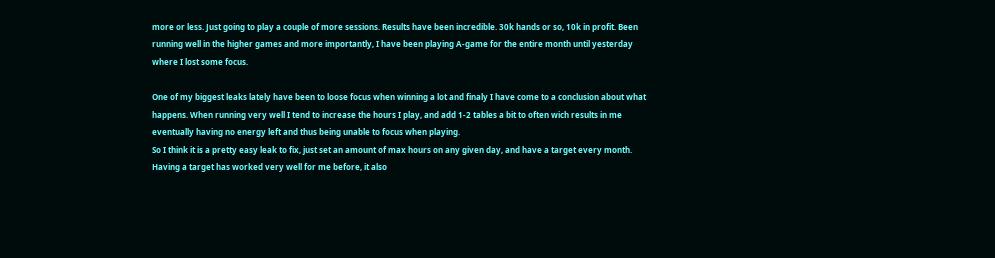more or less. Just going to play a couple of more sessions. Results have been incredible. 30k hands or so, 10k in profit. Been running well in the higher games and more importantly, I have been playing A-game for the entire month until yesterday where I lost some focus.

One of my biggest leaks lately have been to loose focus when winning a lot and finaly I have come to a conclusion about what happens. When running very well I tend to increase the hours I play, and add 1-2 tables a bit to often wich results in me eventually having no energy left and thus being unable to focus when playing.
So I think it is a pretty easy leak to fix, just set an amount of max hours on any given day, and have a target every month.
Having a target has worked very well for me before, it also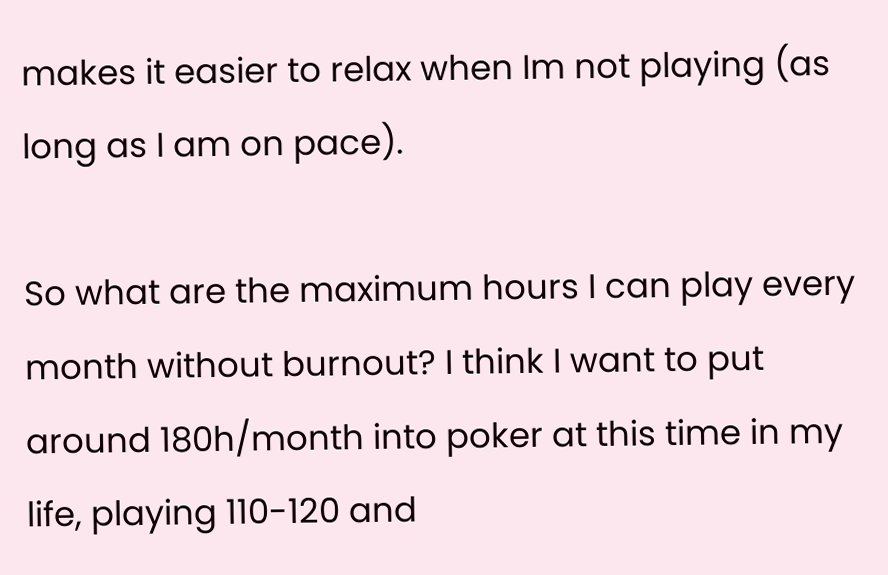makes it easier to relax when Im not playing (as long as I am on pace).

So what are the maximum hours I can play every month without burnout? I think I want to put around 180h/month into poker at this time in my life, playing 110-120 and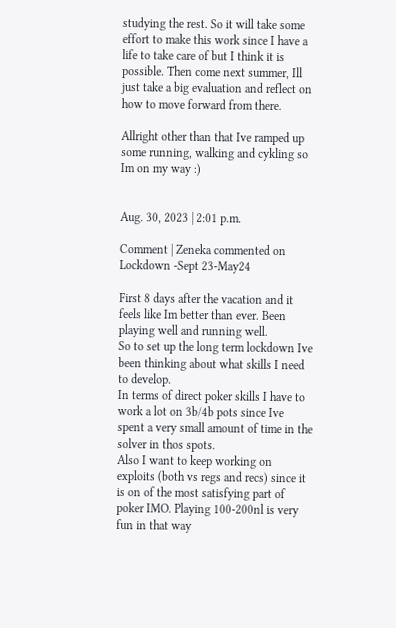studying the rest. So it will take some effort to make this work since I have a life to take care of but I think it is possible. Then come next summer, Ill just take a big evaluation and reflect on how to move forward from there.

Allright other than that Ive ramped up some running, walking and cykling so Im on my way :)


Aug. 30, 2023 | 2:01 p.m.

Comment | Zeneka commented on Lockdown -Sept 23-May24

First 8 days after the vacation and it feels like Im better than ever. Been playing well and running well.
So to set up the long term lockdown Ive been thinking about what skills I need to develop.
In terms of direct poker skills I have to work a lot on 3b/4b pots since Ive spent a very small amount of time in the solver in thos spots.
Also I want to keep working on exploits (both vs regs and recs) since it is on of the most satisfying part of poker IMO. Playing 100-200nl is very fun in that way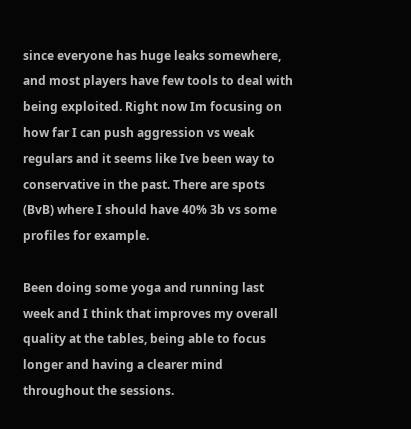since everyone has huge leaks somewhere, and most players have few tools to deal with being exploited. Right now Im focusing on how far I can push aggression vs weak regulars and it seems like Ive been way to conservative in the past. There are spots (BvB) where I should have 40% 3b vs some profiles for example.

Been doing some yoga and running last week and I think that improves my overall quality at the tables, being able to focus longer and having a clearer mind throughout the sessions.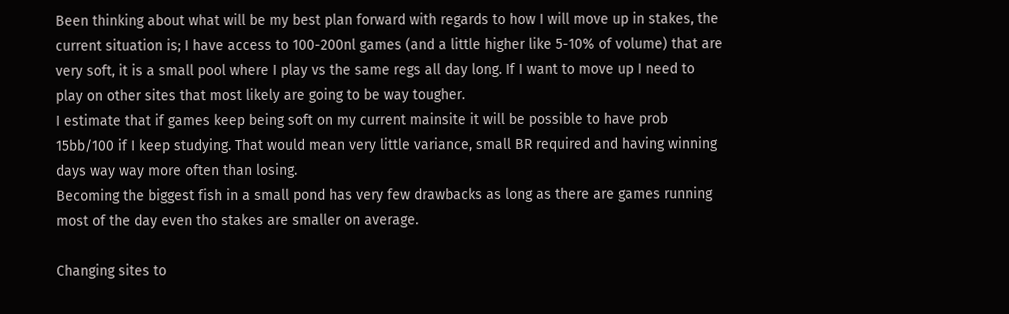Been thinking about what will be my best plan forward with regards to how I will move up in stakes, the current situation is; I have access to 100-200nl games (and a little higher like 5-10% of volume) that are very soft, it is a small pool where I play vs the same regs all day long. If I want to move up I need to play on other sites that most likely are going to be way tougher.
I estimate that if games keep being soft on my current mainsite it will be possible to have prob 15bb/100 if I keep studying. That would mean very little variance, small BR required and having winning days way way more often than losing.
Becoming the biggest fish in a small pond has very few drawbacks as long as there are games running most of the day even tho stakes are smaller on average.

Changing sites to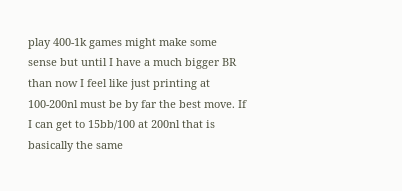play 400-1k games might make some sense but until I have a much bigger BR than now I feel like just printing at 100-200nl must be by far the best move. If I can get to 15bb/100 at 200nl that is basically the same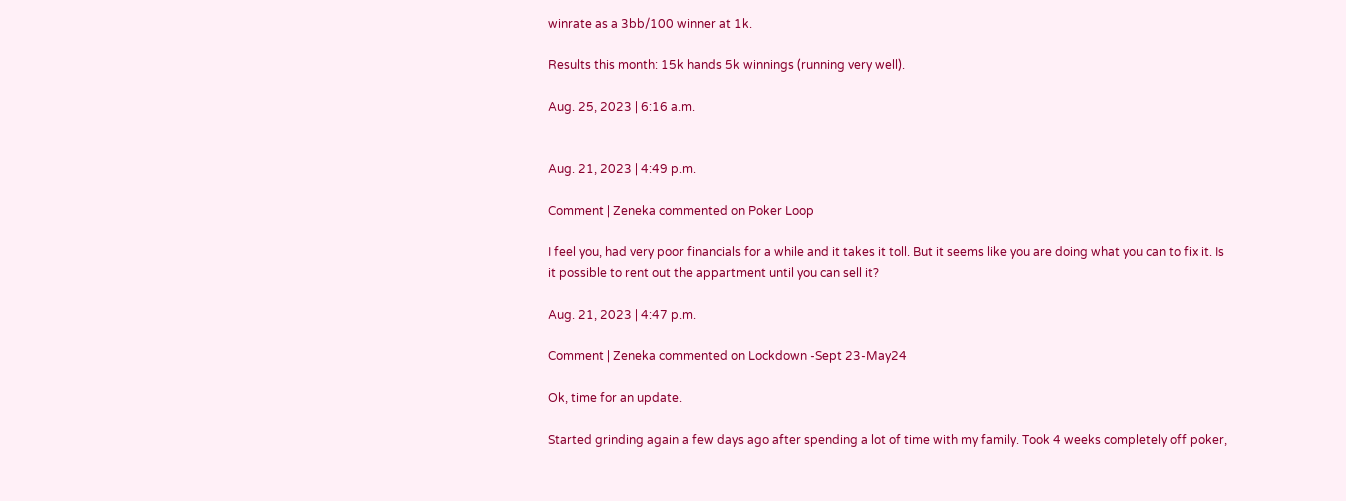winrate as a 3bb/100 winner at 1k.

Results this month: 15k hands 5k winnings (running very well).

Aug. 25, 2023 | 6:16 a.m.


Aug. 21, 2023 | 4:49 p.m.

Comment | Zeneka commented on Poker Loop

I feel you, had very poor financials for a while and it takes it toll. But it seems like you are doing what you can to fix it. Is it possible to rent out the appartment until you can sell it?

Aug. 21, 2023 | 4:47 p.m.

Comment | Zeneka commented on Lockdown -Sept 23-May24

Ok, time for an update.

Started grinding again a few days ago after spending a lot of time with my family. Took 4 weeks completely off poker,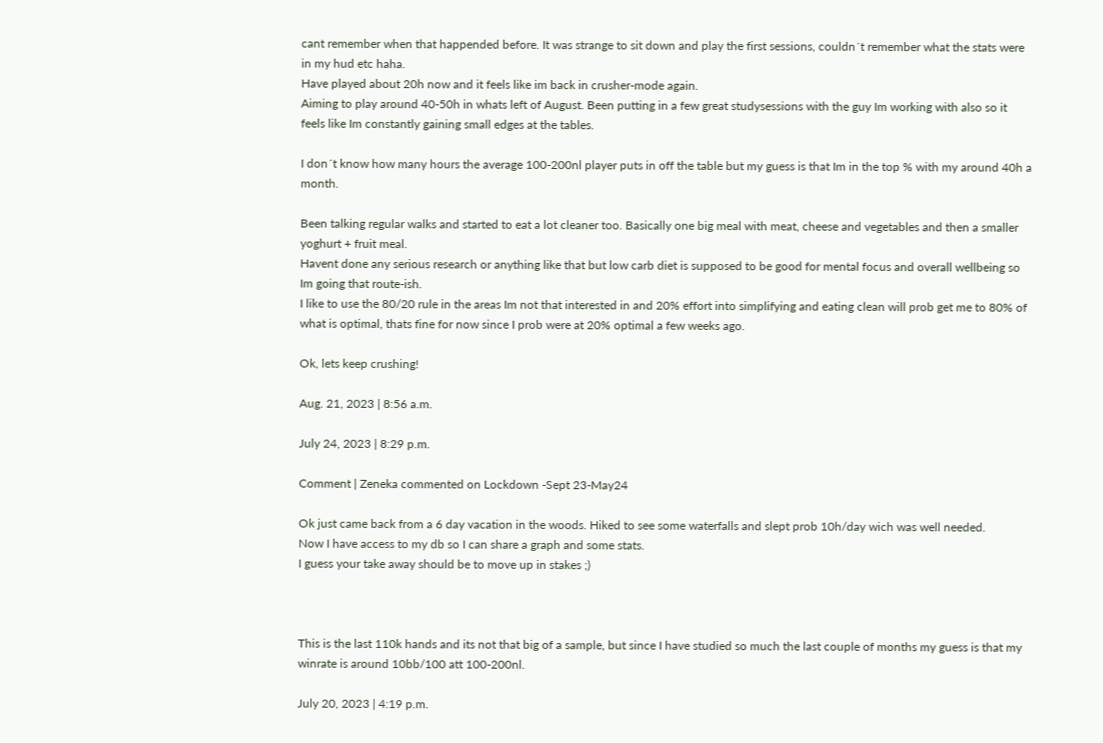cant remember when that happended before. It was strange to sit down and play the first sessions, couldn´t remember what the stats were in my hud etc haha.
Have played about 20h now and it feels like im back in crusher-mode again.
Aiming to play around 40-50h in whats left of August. Been putting in a few great studysessions with the guy Im working with also so it feels like Im constantly gaining small edges at the tables.

I don´t know how many hours the average 100-200nl player puts in off the table but my guess is that Im in the top % with my around 40h a month.

Been talking regular walks and started to eat a lot cleaner too. Basically one big meal with meat, cheese and vegetables and then a smaller yoghurt + fruit meal.
Havent done any serious research or anything like that but low carb diet is supposed to be good for mental focus and overall wellbeing so Im going that route-ish.
I like to use the 80/20 rule in the areas Im not that interested in and 20% effort into simplifying and eating clean will prob get me to 80% of what is optimal, thats fine for now since I prob were at 20% optimal a few weeks ago.

Ok, lets keep crushing!

Aug. 21, 2023 | 8:56 a.m.

July 24, 2023 | 8:29 p.m.

Comment | Zeneka commented on Lockdown -Sept 23-May24

Ok just came back from a 6 day vacation in the woods. Hiked to see some waterfalls and slept prob 10h/day wich was well needed.
Now I have access to my db so I can share a graph and some stats.
I guess your take away should be to move up in stakes ;)



This is the last 110k hands and its not that big of a sample, but since I have studied so much the last couple of months my guess is that my winrate is around 10bb/100 att 100-200nl.

July 20, 2023 | 4:19 p.m.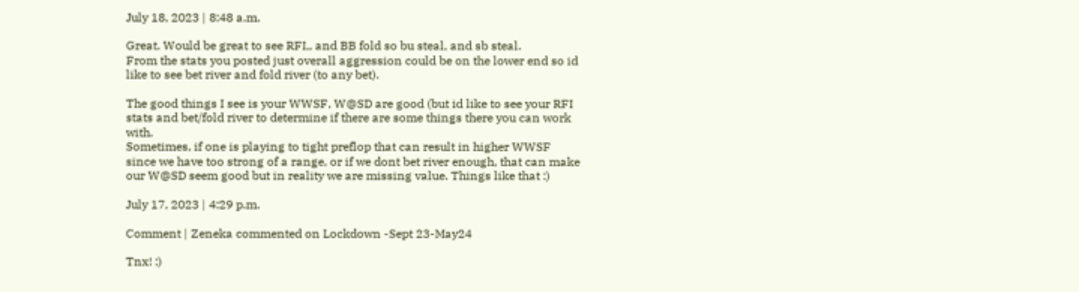July 18, 2023 | 8:48 a.m.

Great. Would be great to see RFI,, and BB fold so bu steal, and sb steal.
From the stats you posted just overall aggression could be on the lower end so id like to see bet river and fold river (to any bet).

The good things I see is your WWSF, W@SD are good (but id like to see your RFI stats and bet/fold river to determine if there are some things there you can work with.
Sometimes, if one is playing to tight preflop that can result in higher WWSF since we have too strong of a range, or if we dont bet river enough, that can make our W@SD seem good but in reality we are missing value. Things like that :)

July 17, 2023 | 4:29 p.m.

Comment | Zeneka commented on Lockdown -Sept 23-May24

Tnx! :)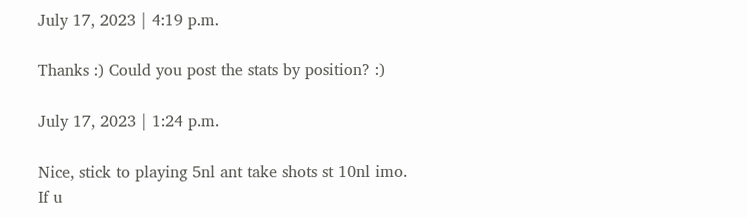July 17, 2023 | 4:19 p.m.

Thanks :) Could you post the stats by position? :)

July 17, 2023 | 1:24 p.m.

Nice, stick to playing 5nl ant take shots st 10nl imo.
If u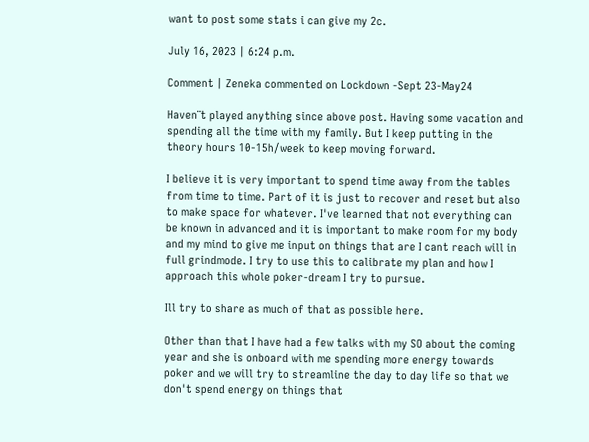want to post some stats i can give my 2c.

July 16, 2023 | 6:24 p.m.

Comment | Zeneka commented on Lockdown -Sept 23-May24

Haven¨t played anything since above post. Having some vacation and spending all the time with my family. But I keep putting in the theory hours 10-15h/week to keep moving forward.

I believe it is very important to spend time away from the tables from time to time. Part of it is just to recover and reset but also to make space for whatever. I've learned that not everything can be known in advanced and it is important to make room for my body and my mind to give me input on things that are I cant reach will in full grindmode. I try to use this to calibrate my plan and how I approach this whole poker-dream I try to pursue.

Ill try to share as much of that as possible here.

Other than that I have had a few talks with my SO about the coming year and she is onboard with me spending more energy towards poker and we will try to streamline the day to day life so that we don't spend energy on things that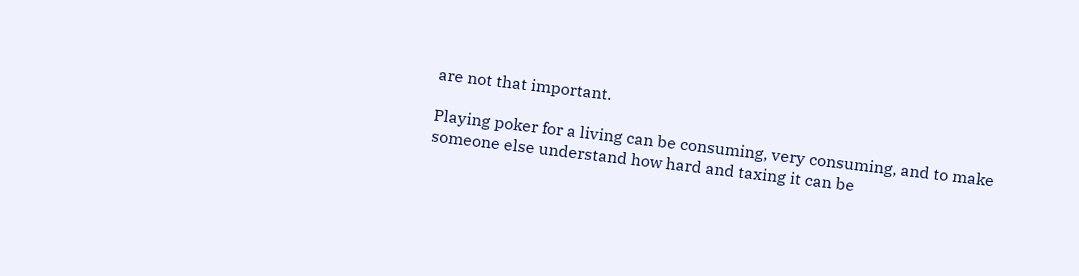are not that important.

Playing poker for a living can be consuming, very consuming, and to make someone else understand how hard and taxing it can be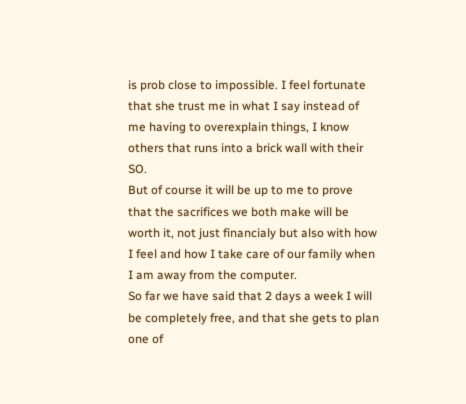is prob close to impossible. I feel fortunate that she trust me in what I say instead of me having to overexplain things, I know others that runs into a brick wall with their SO.
But of course it will be up to me to prove that the sacrifices we both make will be worth it, not just financialy but also with how I feel and how I take care of our family when I am away from the computer.
So far we have said that 2 days a week I will be completely free, and that she gets to plan one of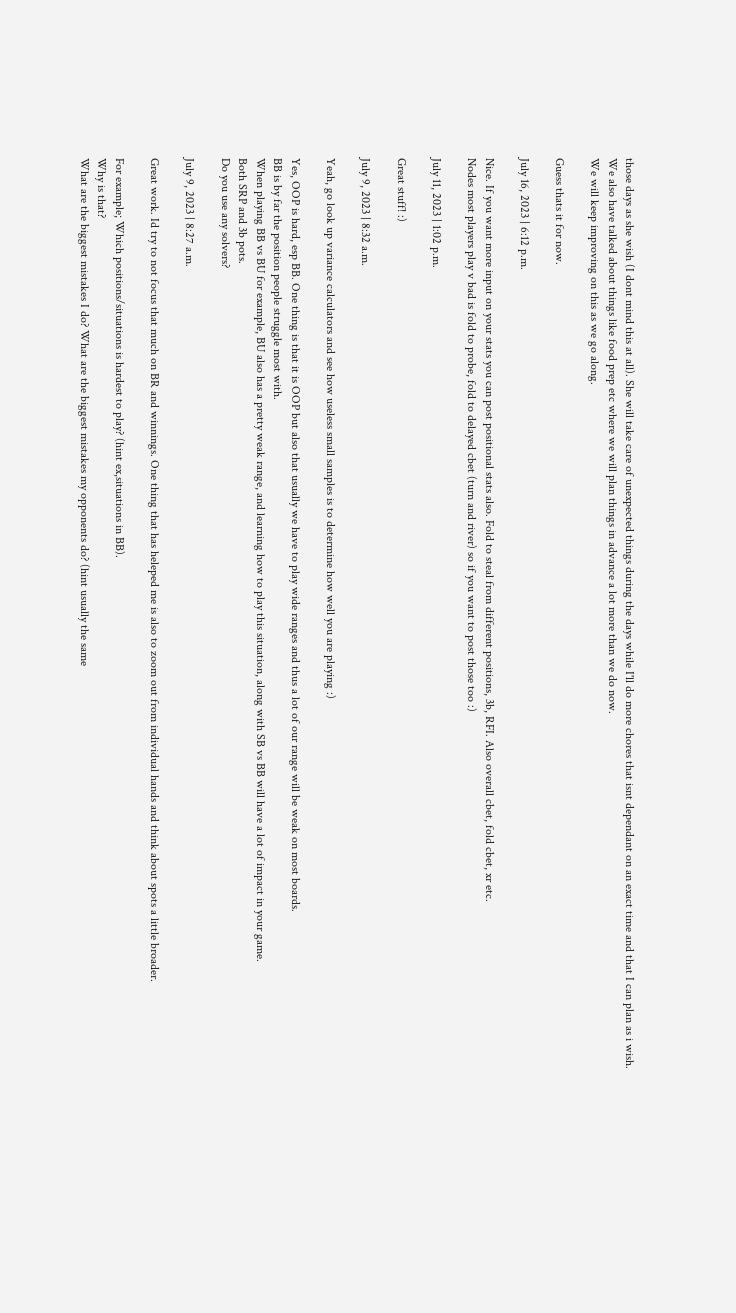those days as she wish (I dont mind this at all). She will take care of unexpected things during the days while I'll do more chores that isnt dependant on an exact time and that I can plan as i wish.
We also have talked about things like food prep etc where we will plan things in advance a lot more than we do now.
We will keep improving on this as we go along.

Guess thats it for now.

July 16, 2023 | 6:12 p.m.

Nice. If you want more input on your stats you can post positional stats also. Fold to steal from different positions, 3b, RFI. Also overall cbet, fold cbet, xr etc.
Nodes most players play v bad is fold to probe, fold to delayed cbet (turn and river) so if you want to post those too :)

July 11, 2023 | 1:02 p.m.

Great stuff! :)

July 9, 2023 | 8:32 a.m.

Yeah, go look up variance calculators and see how useless small samples is to determine how well you are playing :)

Yes, OOP is hard, esp BB. One thing is that it is OOP but also that usually we have to play wide ranges and thus a lot of our range will be weak on most boards.
BB is by far the position people struggle most with.
When playing BB vs BU for example, BU also has a pretty weak range, and learning how to play this situation, along with SB vs BB will have a lot of impact in your game.
Both SRP and 3b pots.
Do you use any solvers?

July 9, 2023 | 8:27 a.m.

Great work. Id try to not focus that much on BR and winnings. One thing that has heleped me is also to zoom out from individual hands and think about spots a little broader.

For example; Which positions/situations is hardest to play? (hint ex,situations in BB).
Why is that?
What are the biggest mistakes I do? What are the biggest mistakes my opponents do? (hint usually the same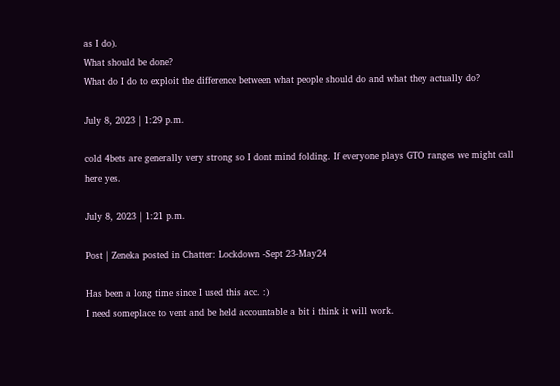as I do).
What should be done?
What do I do to exploit the difference between what people should do and what they actually do?

July 8, 2023 | 1:29 p.m.

cold 4bets are generally very strong so I dont mind folding. If everyone plays GTO ranges we might call here yes.

July 8, 2023 | 1:21 p.m.

Post | Zeneka posted in Chatter: Lockdown -Sept 23-May24

Has been a long time since I used this acc. :)
I need someplace to vent and be held accountable a bit i think it will work.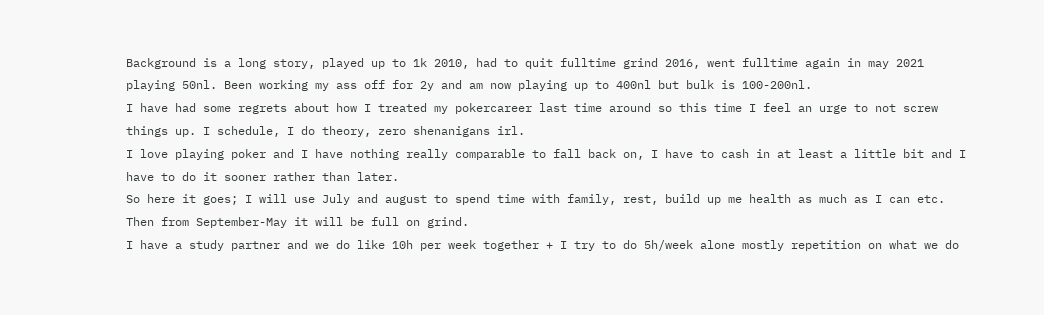Background is a long story, played up to 1k 2010, had to quit fulltime grind 2016, went fulltime again in may 2021 playing 50nl. Been working my ass off for 2y and am now playing up to 400nl but bulk is 100-200nl.
I have had some regrets about how I treated my pokercareer last time around so this time I feel an urge to not screw things up. I schedule, I do theory, zero shenanigans irl.
I love playing poker and I have nothing really comparable to fall back on, I have to cash in at least a little bit and I have to do it sooner rather than later.
So here it goes; I will use July and august to spend time with family, rest, build up me health as much as I can etc. Then from September-May it will be full on grind.
I have a study partner and we do like 10h per week together + I try to do 5h/week alone mostly repetition on what we do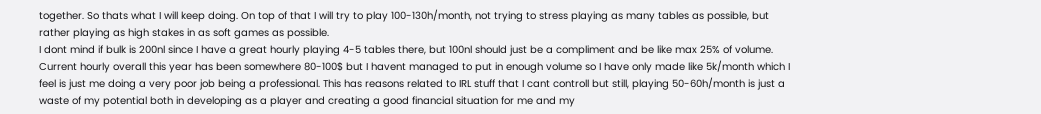together. So thats what I will keep doing. On top of that I will try to play 100-130h/month, not trying to stress playing as many tables as possible, but rather playing as high stakes in as soft games as possible.
I dont mind if bulk is 200nl since I have a great hourly playing 4-5 tables there, but 100nl should just be a compliment and be like max 25% of volume.
Current hourly overall this year has been somewhere 80-100$ but I havent managed to put in enough volume so I have only made like 5k/month which I feel is just me doing a very poor job being a professional. This has reasons related to IRL stuff that I cant controll but still, playing 50-60h/month is just a waste of my potential both in developing as a player and creating a good financial situation for me and my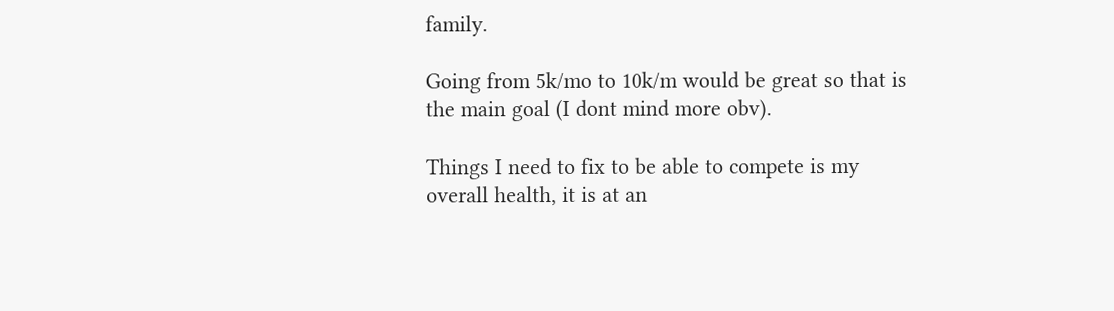family.

Going from 5k/mo to 10k/m would be great so that is the main goal (I dont mind more obv).

Things I need to fix to be able to compete is my overall health, it is at an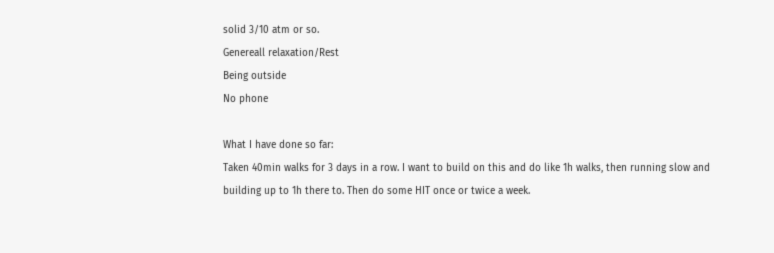solid 3/10 atm or so.
Genereall relaxation/Rest
Being outside
No phone

What I have done so far:
Taken 40min walks for 3 days in a row. I want to build on this and do like 1h walks, then running slow and building up to 1h there to. Then do some HIT once or twice a week.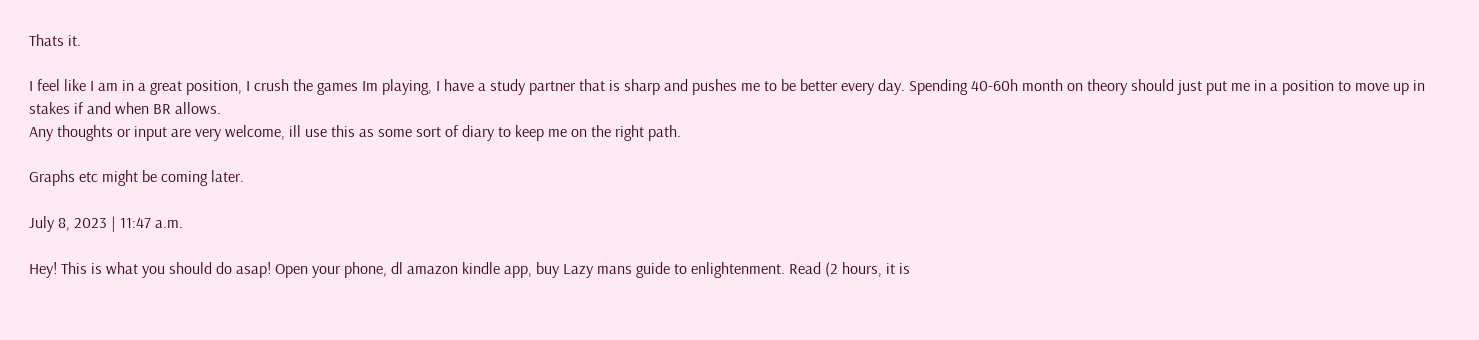Thats it.

I feel like I am in a great position, I crush the games Im playing, I have a study partner that is sharp and pushes me to be better every day. Spending 40-60h month on theory should just put me in a position to move up in stakes if and when BR allows.
Any thoughts or input are very welcome, ill use this as some sort of diary to keep me on the right path.

Graphs etc might be coming later.

July 8, 2023 | 11:47 a.m.

Hey! This is what you should do asap! Open your phone, dl amazon kindle app, buy Lazy mans guide to enlightenment. Read (2 hours, it is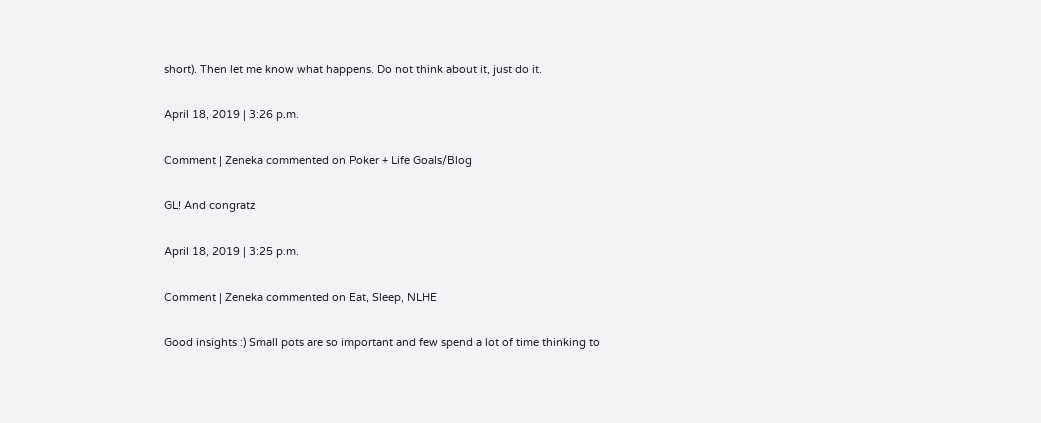short). Then let me know what happens. Do not think about it, just do it.

April 18, 2019 | 3:26 p.m.

Comment | Zeneka commented on Poker + Life Goals/Blog

GL! And congratz

April 18, 2019 | 3:25 p.m.

Comment | Zeneka commented on Eat, Sleep, NLHE

Good insights :) Small pots are so important and few spend a lot of time thinking to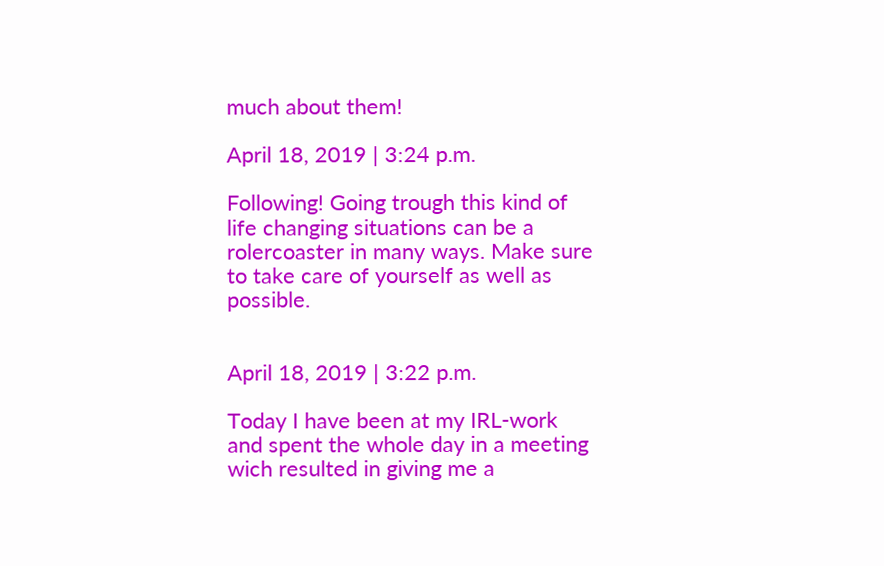much about them!

April 18, 2019 | 3:24 p.m.

Following! Going trough this kind of life changing situations can be a rolercoaster in many ways. Make sure to take care of yourself as well as possible.


April 18, 2019 | 3:22 p.m.

Today I have been at my IRL-work and spent the whole day in a meeting wich resulted in giving me a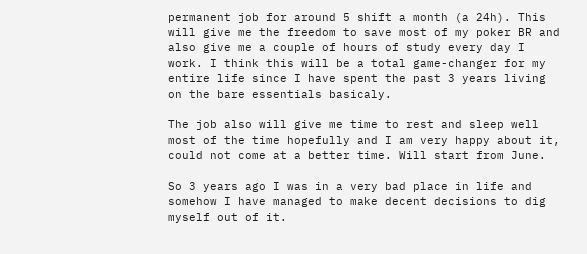permanent job for around 5 shift a month (a 24h). This will give me the freedom to save most of my poker BR and also give me a couple of hours of study every day I work. I think this will be a total game-changer for my entire life since I have spent the past 3 years living on the bare essentials basicaly.

The job also will give me time to rest and sleep well most of the time hopefully and I am very happy about it, could not come at a better time. Will start from June.

So 3 years ago I was in a very bad place in life and somehow I have managed to make decent decisions to dig myself out of it.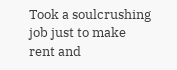Took a soulcrushing job just to make rent and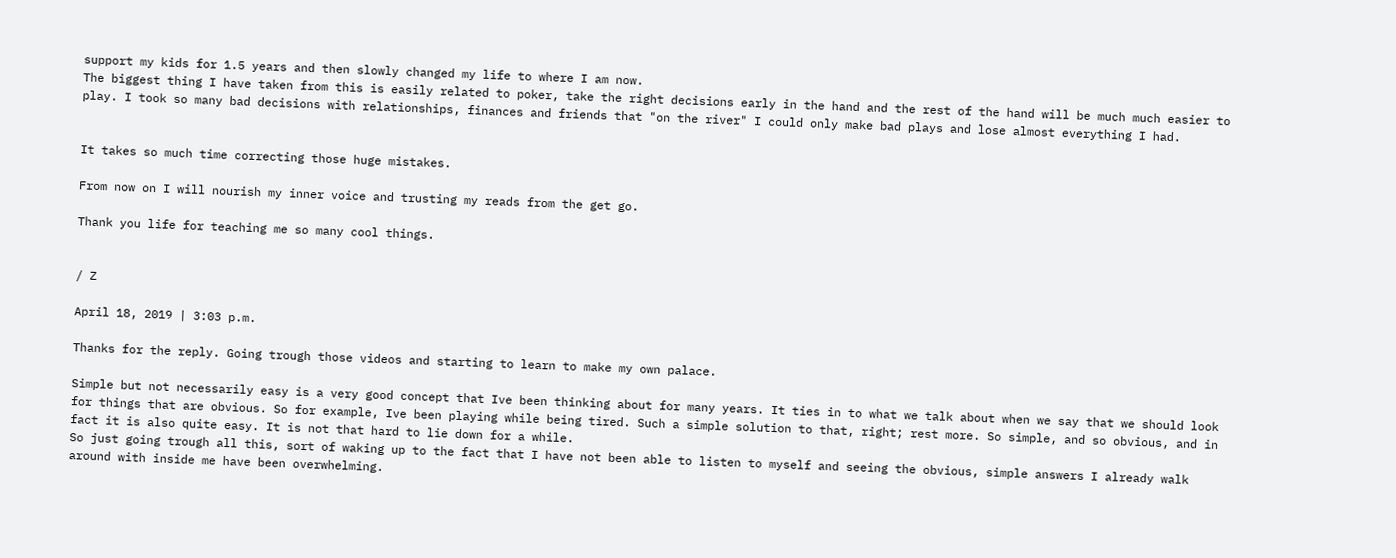support my kids for 1.5 years and then slowly changed my life to where I am now.
The biggest thing I have taken from this is easily related to poker, take the right decisions early in the hand and the rest of the hand will be much much easier to play. I took so many bad decisions with relationships, finances and friends that "on the river" I could only make bad plays and lose almost everything I had.


It takes so much time correcting those huge mistakes.

From now on I will nourish my inner voice and trusting my reads from the get go.

Thank you life for teaching me so many cool things.


/ Z

April 18, 2019 | 3:03 p.m.

Thanks for the reply. Going trough those videos and starting to learn to make my own palace.

Simple but not necessarily easy is a very good concept that Ive been thinking about for many years. It ties in to what we talk about when we say that we should look for things that are obvious. So for example, Ive been playing while being tired. Such a simple solution to that, right; rest more. So simple, and so obvious, and in fact it is also quite easy. It is not that hard to lie down for a while.
So just going trough all this, sort of waking up to the fact that I have not been able to listen to myself and seeing the obvious, simple answers I already walk around with inside me have been overwhelming.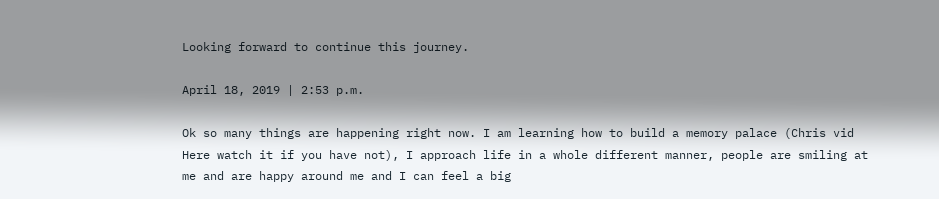Looking forward to continue this journey.

April 18, 2019 | 2:53 p.m.

Ok so many things are happening right now. I am learning how to build a memory palace (Chris vid Here watch it if you have not), I approach life in a whole different manner, people are smiling at me and are happy around me and I can feel a big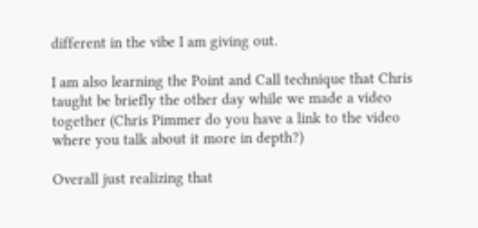different in the vibe I am giving out.

I am also learning the Point and Call technique that Chris taught be briefly the other day while we made a video together (Chris Pimmer do you have a link to the video where you talk about it more in depth?)

Overall just realizing that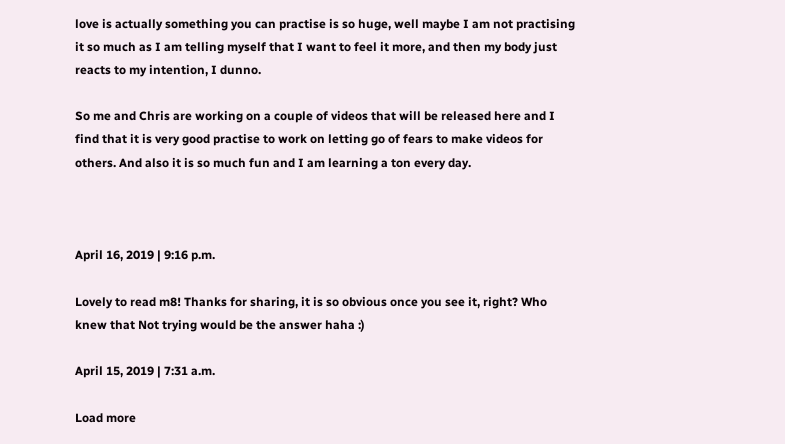love is actually something you can practise is so huge, well maybe I am not practising it so much as I am telling myself that I want to feel it more, and then my body just reacts to my intention, I dunno.

So me and Chris are working on a couple of videos that will be released here and I find that it is very good practise to work on letting go of fears to make videos for others. And also it is so much fun and I am learning a ton every day.



April 16, 2019 | 9:16 p.m.

Lovely to read m8! Thanks for sharing, it is so obvious once you see it, right? Who knew that Not trying would be the answer haha :)

April 15, 2019 | 7:31 a.m.

Load more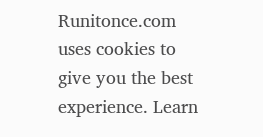Runitonce.com uses cookies to give you the best experience. Learn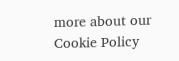more about our Cookie Policy